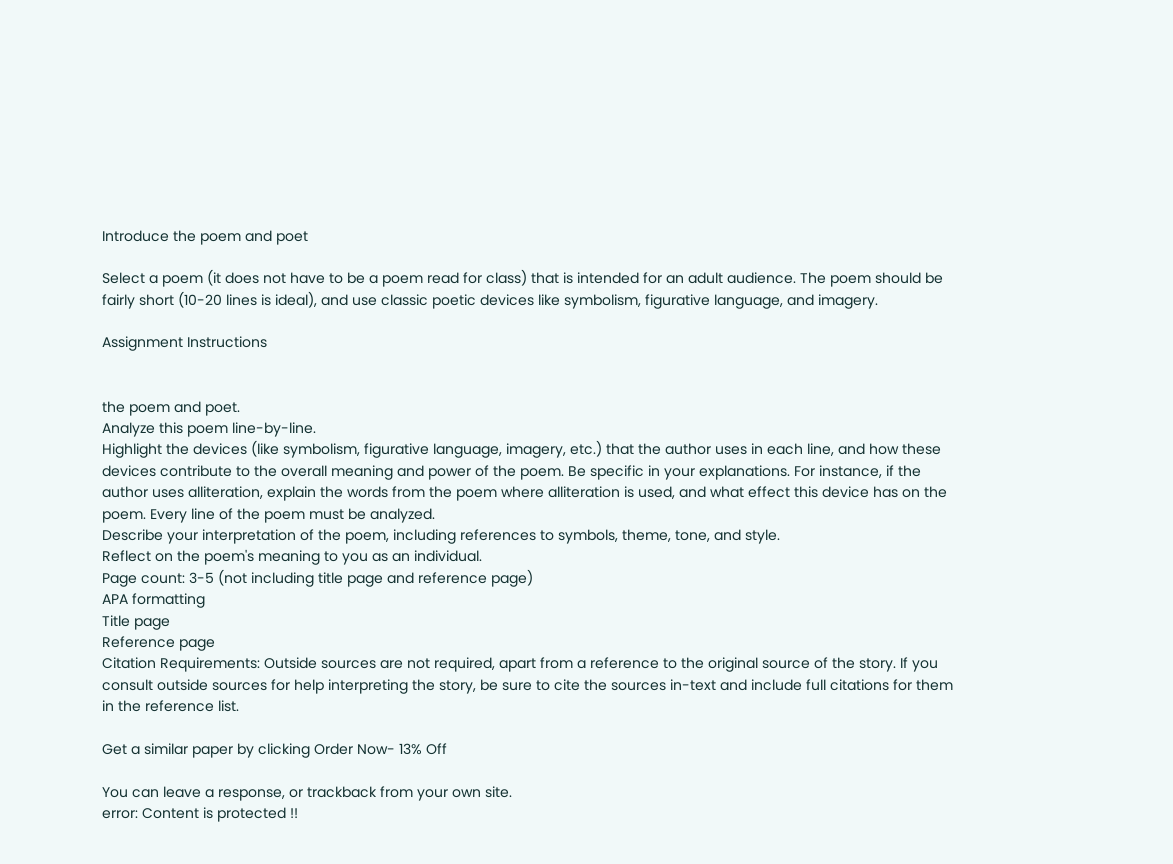Introduce the poem and poet

Select a poem (it does not have to be a poem read for class) that is intended for an adult audience. The poem should be fairly short (10-20 lines is ideal), and use classic poetic devices like symbolism, figurative language, and imagery.

Assignment Instructions


the poem and poet.
Analyze this poem line-by-line.
Highlight the devices (like symbolism, figurative language, imagery, etc.) that the author uses in each line, and how these devices contribute to the overall meaning and power of the poem. Be specific in your explanations. For instance, if the author uses alliteration, explain the words from the poem where alliteration is used, and what effect this device has on the poem. Every line of the poem must be analyzed.
Describe your interpretation of the poem, including references to symbols, theme, tone, and style.
Reflect on the poem's meaning to you as an individual.
Page count: 3-5 (not including title page and reference page)
APA formatting
Title page
Reference page
Citation Requirements: Outside sources are not required, apart from a reference to the original source of the story. If you consult outside sources for help interpreting the story, be sure to cite the sources in-text and include full citations for them in the reference list.

Get a similar paper by clicking Order Now- 13% Off

You can leave a response, or trackback from your own site.
error: Content is protected !!